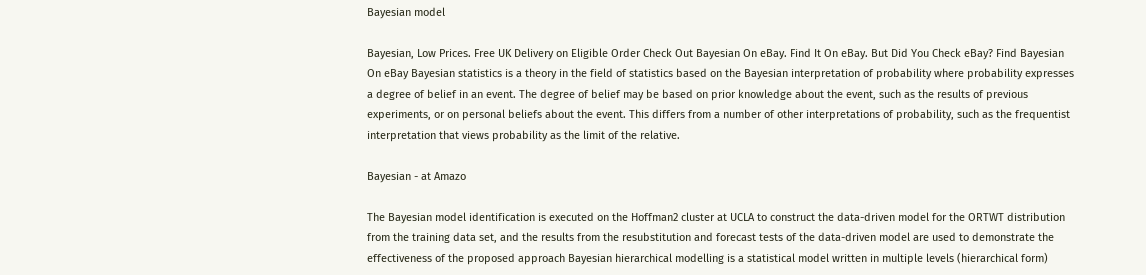Bayesian model

Bayesian, Low Prices. Free UK Delivery on Eligible Order Check Out Bayesian On eBay. Find It On eBay. But Did You Check eBay? Find Bayesian On eBay Bayesian statistics is a theory in the field of statistics based on the Bayesian interpretation of probability where probability expresses a degree of belief in an event. The degree of belief may be based on prior knowledge about the event, such as the results of previous experiments, or on personal beliefs about the event. This differs from a number of other interpretations of probability, such as the frequentist interpretation that views probability as the limit of the relative.

Bayesian - at Amazo

The Bayesian model identification is executed on the Hoffman2 cluster at UCLA to construct the data-driven model for the ORTWT distribution from the training data set, and the results from the resubstitution and forecast tests of the data-driven model are used to demonstrate the effectiveness of the proposed approach Bayesian hierarchical modelling is a statistical model written in multiple levels (hierarchical form)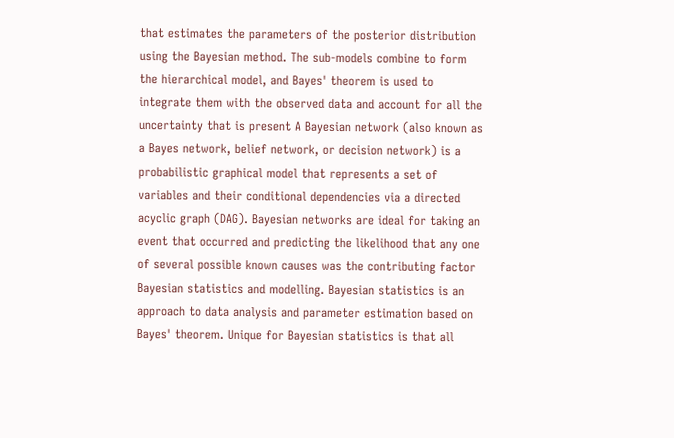that estimates the parameters of the posterior distribution using the Bayesian method. The sub-models combine to form the hierarchical model, and Bayes' theorem is used to integrate them with the observed data and account for all the uncertainty that is present A Bayesian network (also known as a Bayes network, belief network, or decision network) is a probabilistic graphical model that represents a set of variables and their conditional dependencies via a directed acyclic graph (DAG). Bayesian networks are ideal for taking an event that occurred and predicting the likelihood that any one of several possible known causes was the contributing factor Bayesian statistics and modelling. Bayesian statistics is an approach to data analysis and parameter estimation based on Bayes' theorem. Unique for Bayesian statistics is that all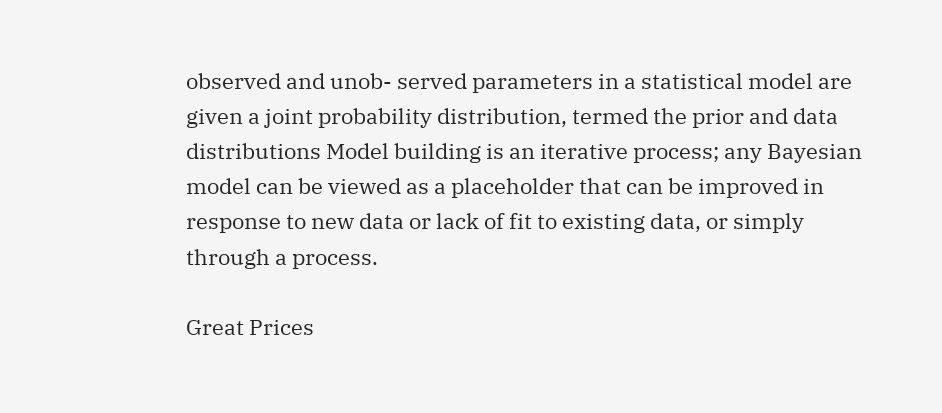observed and unob- served parameters in a statistical model are given a joint probability distribution, termed the prior and data distributions Model building is an iterative process; any Bayesian model can be viewed as a placeholder that can be improved in response to new data or lack of fit to existing data, or simply through a process.

Great Prices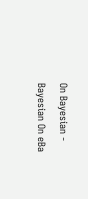On Bayesian - Bayesian On eBa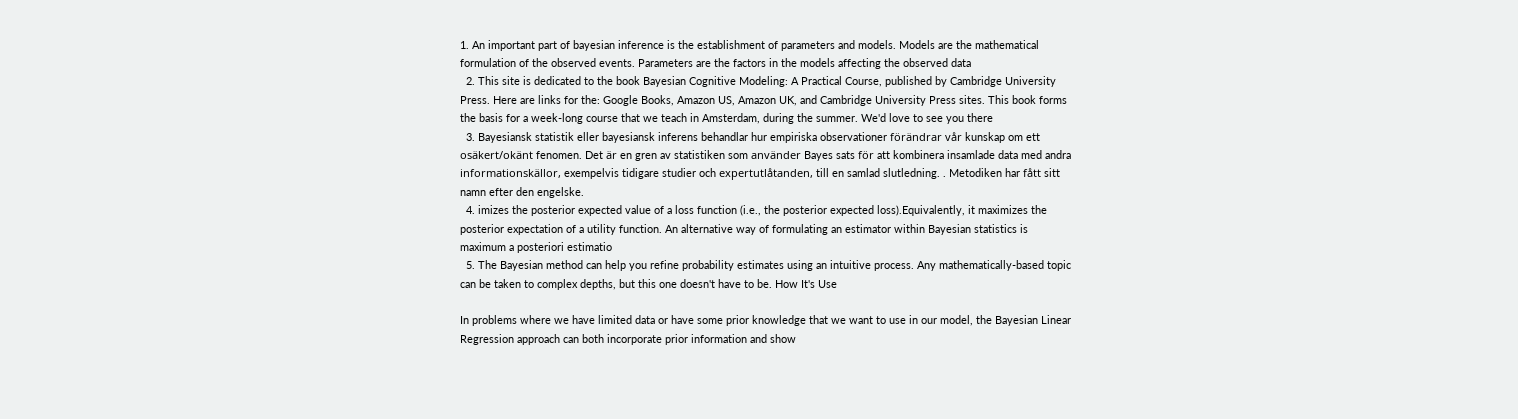1. An important part of bayesian inference is the establishment of parameters and models. Models are the mathematical formulation of the observed events. Parameters are the factors in the models affecting the observed data
  2. This site is dedicated to the book Bayesian Cognitive Modeling: A Practical Course, published by Cambridge University Press. Here are links for the: Google Books, Amazon US, Amazon UK, and Cambridge University Press sites. This book forms the basis for a week-long course that we teach in Amsterdam, during the summer. We'd love to see you there
  3. Bayesiansk statistik eller bayesiansk inferens behandlar hur empiriska observationer förändrar vår kunskap om ett osäkert/okänt fenomen. Det är en gren av statistiken som använder Bayes sats för att kombinera insamlade data med andra informationskällor, exempelvis tidigare studier och expertutlåtanden, till en samlad slutledning. . Metodiken har fått sitt namn efter den engelske.
  4. imizes the posterior expected value of a loss function (i.e., the posterior expected loss).Equivalently, it maximizes the posterior expectation of a utility function. An alternative way of formulating an estimator within Bayesian statistics is maximum a posteriori estimatio
  5. The Bayesian method can help you refine probability estimates using an intuitive process. Any mathematically-based topic can be taken to complex depths, but this one doesn't have to be. How It's Use

In problems where we have limited data or have some prior knowledge that we want to use in our model, the Bayesian Linear Regression approach can both incorporate prior information and show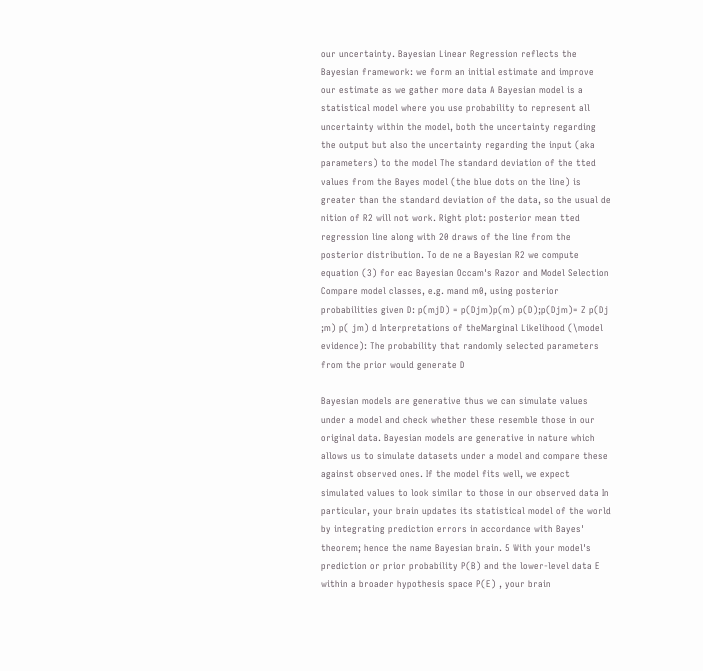our uncertainty. Bayesian Linear Regression reflects the Bayesian framework: we form an initial estimate and improve our estimate as we gather more data A Bayesian model is a statistical model where you use probability to represent all uncertainty within the model, both the uncertainty regarding the output but also the uncertainty regarding the input (aka parameters) to the model The standard deviation of the tted values from the Bayes model (the blue dots on the line) is greater than the standard deviation of the data, so the usual de nition of R2 will not work. Right plot: posterior mean tted regression line along with 20 draws of the line from the posterior distribution. To de ne a Bayesian R2 we compute equation (3) for eac Bayesian Occam's Razor and Model Selection Compare model classes, e.g. mand m0, using posterior probabilities given D: p(mjD) = p(Djm)p(m) p(D);p(Djm)= Z p(Dj ;m) p( jm) d Interpretations of theMarginal Likelihood (\model evidence): The probability that randomly selected parameters from the prior would generate D

Bayesian models are generative thus we can simulate values under a model and check whether these resemble those in our original data. Bayesian models are generative in nature which allows us to simulate datasets under a model and compare these against observed ones. If the model fits well, we expect simulated values to look similar to those in our observed data In particular, your brain updates its statistical model of the world by integrating prediction errors in accordance with Bayes' theorem; hence the name Bayesian brain. 5 With your model's prediction or prior probability P(B) and the lower-level data E within a broader hypothesis space P(E) , your brain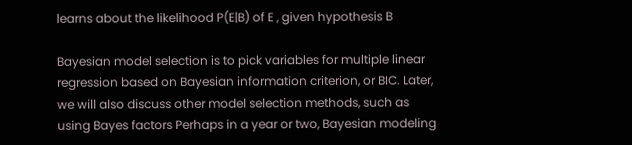learns about the likelihood P(E|B) of E , given hypothesis B

Bayesian model selection is to pick variables for multiple linear regression based on Bayesian information criterion, or BIC. Later, we will also discuss other model selection methods, such as using Bayes factors Perhaps in a year or two, Bayesian modeling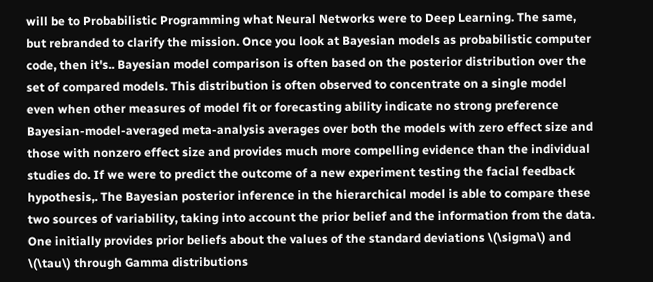will be to Probabilistic Programming what Neural Networks were to Deep Learning. The same, but rebranded to clarify the mission. Once you look at Bayesian models as probabilistic computer code, then it's.. Bayesian model comparison is often based on the posterior distribution over the set of compared models. This distribution is often observed to concentrate on a single model even when other measures of model fit or forecasting ability indicate no strong preference Bayesian-model-averaged meta-analysis averages over both the models with zero effect size and those with nonzero effect size and provides much more compelling evidence than the individual studies do. If we were to predict the outcome of a new experiment testing the facial feedback hypothesis,. The Bayesian posterior inference in the hierarchical model is able to compare these two sources of variability, taking into account the prior belief and the information from the data. One initially provides prior beliefs about the values of the standard deviations \(\sigma\) and \(\tau\) through Gamma distributions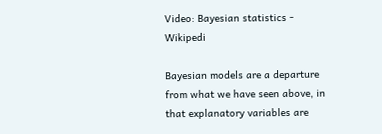Video: Bayesian statistics - Wikipedi

Bayesian models are a departure from what we have seen above, in that explanatory variables are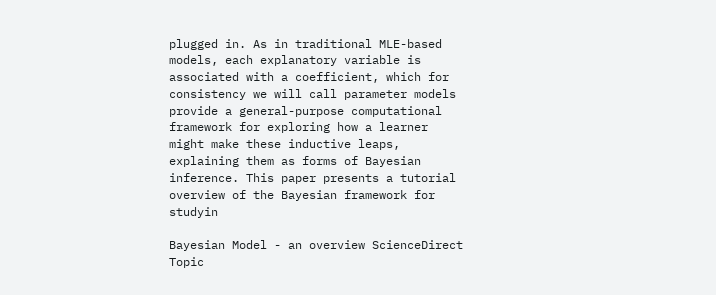plugged in. As in traditional MLE-based models, each explanatory variable is associated with a coefficient, which for consistency we will call parameter models provide a general-purpose computational framework for exploring how a learner might make these inductive leaps, explaining them as forms of Bayesian inference. This paper presents a tutorial overview of the Bayesian framework for studyin

Bayesian Model - an overview ScienceDirect Topic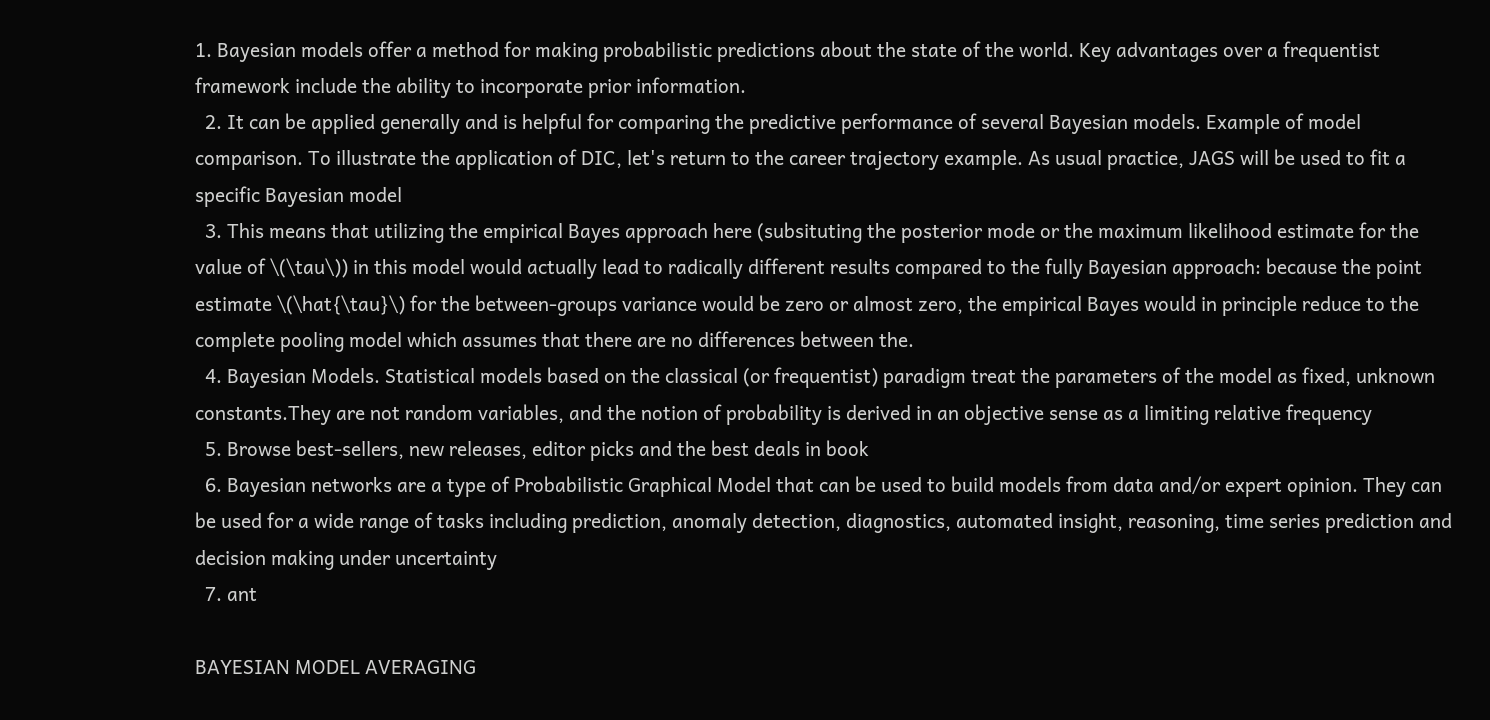1. Bayesian models offer a method for making probabilistic predictions about the state of the world. Key advantages over a frequentist framework include the ability to incorporate prior information.
  2. It can be applied generally and is helpful for comparing the predictive performance of several Bayesian models. Example of model comparison. To illustrate the application of DIC, let's return to the career trajectory example. As usual practice, JAGS will be used to fit a specific Bayesian model
  3. This means that utilizing the empirical Bayes approach here (subsituting the posterior mode or the maximum likelihood estimate for the value of \(\tau\)) in this model would actually lead to radically different results compared to the fully Bayesian approach: because the point estimate \(\hat{\tau}\) for the between-groups variance would be zero or almost zero, the empirical Bayes would in principle reduce to the complete pooling model which assumes that there are no differences between the.
  4. Bayesian Models. Statistical models based on the classical (or frequentist) paradigm treat the parameters of the model as fixed, unknown constants.They are not random variables, and the notion of probability is derived in an objective sense as a limiting relative frequency
  5. Browse best-sellers, new releases, editor picks and the best deals in book
  6. Bayesian networks are a type of Probabilistic Graphical Model that can be used to build models from data and/or expert opinion. They can be used for a wide range of tasks including prediction, anomaly detection, diagnostics, automated insight, reasoning, time series prediction and decision making under uncertainty
  7. ant

BAYESIAN MODEL AVERAGING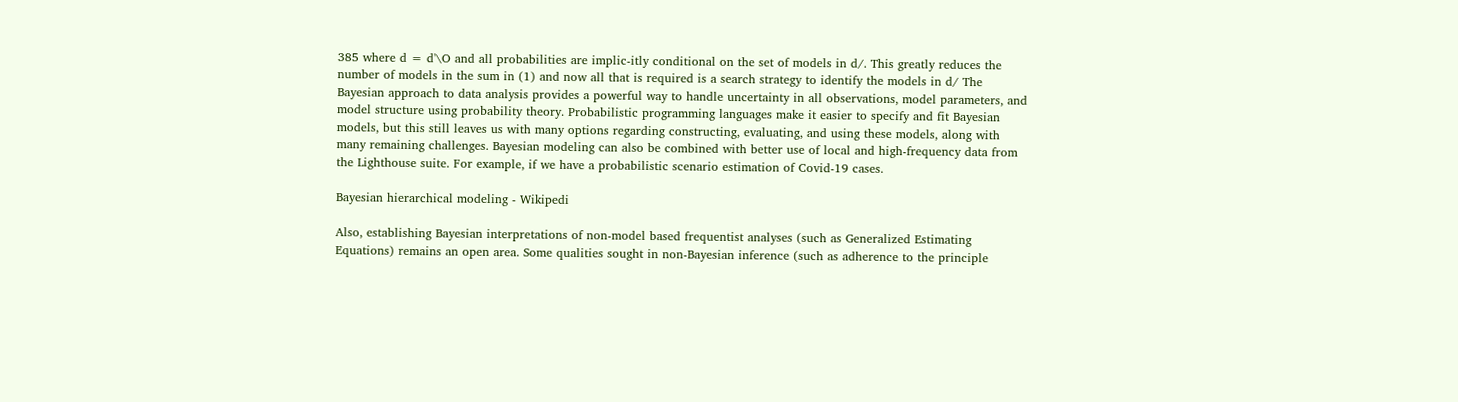385 where d = d'\O and all probabilities are implic-itly conditional on the set of models in d/. This greatly reduces the number of models in the sum in (1) and now all that is required is a search strategy to identify the models in d/ The Bayesian approach to data analysis provides a powerful way to handle uncertainty in all observations, model parameters, and model structure using probability theory. Probabilistic programming languages make it easier to specify and fit Bayesian models, but this still leaves us with many options regarding constructing, evaluating, and using these models, along with many remaining challenges. Bayesian modeling can also be combined with better use of local and high-frequency data from the Lighthouse suite. For example, if we have a probabilistic scenario estimation of Covid-19 cases.

Bayesian hierarchical modeling - Wikipedi

Also, establishing Bayesian interpretations of non-model based frequentist analyses (such as Generalized Estimating Equations) remains an open area. Some qualities sought in non-Bayesian inference (such as adherence to the principle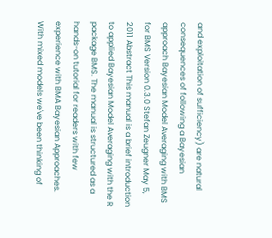and exploitation of sufficiency) are natural consequences of following a Bayesian approach Bayesian Model Averaging with BMS for BMS Version 0.3.0 Stefan Zeugner May 5, 2011 Abstract This manual is a brief introduction to applied Bayesian Model Averaging with the R package BMS. The manual is structured as a hands-on tutorial for readers with few experience with BMA Bayesian Approaches. With mixed models we've been thinking of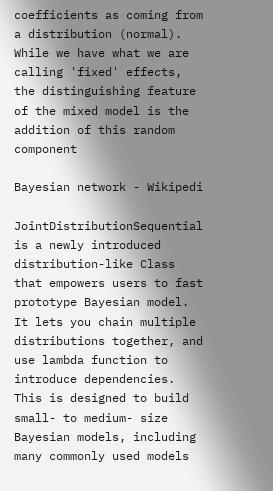coefficients as coming from a distribution (normal). While we have what we are calling 'fixed' effects, the distinguishing feature of the mixed model is the addition of this random component

Bayesian network - Wikipedi

JointDistributionSequential is a newly introduced distribution-like Class that empowers users to fast prototype Bayesian model. It lets you chain multiple distributions together, and use lambda function to introduce dependencies. This is designed to build small- to medium- size Bayesian models, including many commonly used models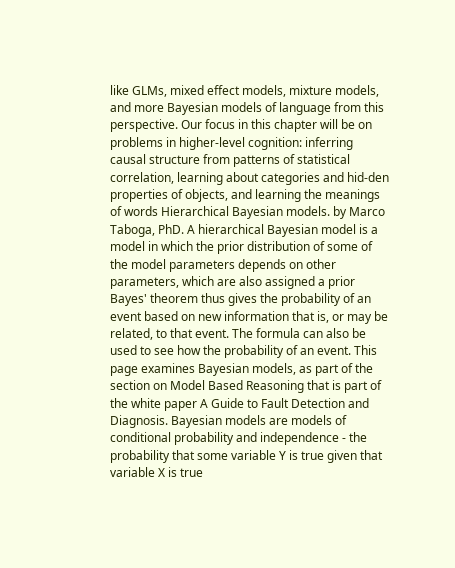like GLMs, mixed effect models, mixture models, and more Bayesian models of language from this perspective. Our focus in this chapter will be on problems in higher-level cognition: inferring causal structure from patterns of statistical correlation, learning about categories and hid-den properties of objects, and learning the meanings of words Hierarchical Bayesian models. by Marco Taboga, PhD. A hierarchical Bayesian model is a model in which the prior distribution of some of the model parameters depends on other parameters, which are also assigned a prior Bayes' theorem thus gives the probability of an event based on new information that is, or may be related, to that event. The formula can also be used to see how the probability of an event. This page examines Bayesian models, as part of the section on Model Based Reasoning that is part of the white paper A Guide to Fault Detection and Diagnosis. Bayesian models are models of conditional probability and independence - the probability that some variable Y is true given that variable X is true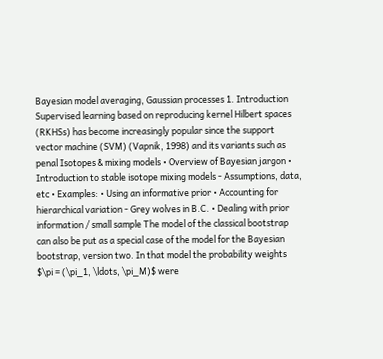Bayesian model averaging, Gaussian processes 1. Introduction Supervised learning based on reproducing kernel Hilbert spaces (RKHSs) has become increasingly popular since the support vector machine (SVM) (Vapnik, 1998) and its variants such as penal Isotopes & mixing models • Overview of Bayesian jargon • Introduction to stable isotope mixing models - Assumptions, data, etc • Examples: • Using an informative prior • Accounting for hierarchical variation - Grey wolves in B.C. • Dealing with prior information / small sample The model of the classical bootstrap can also be put as a special case of the model for the Bayesian bootstrap, version two. In that model the probability weights $\pi = (\pi_1, \ldots, \pi_M)$ were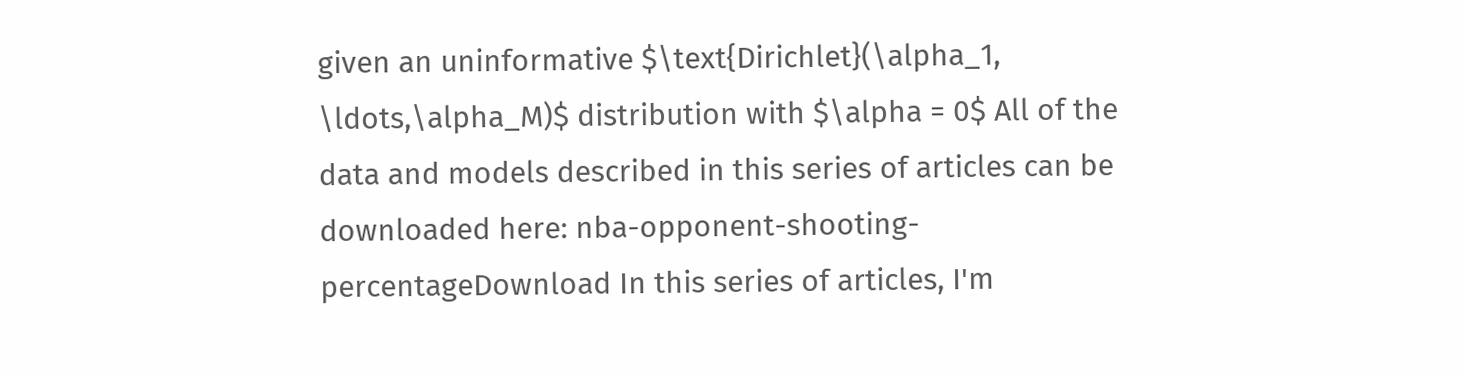given an uninformative $\text{Dirichlet}(\alpha_1, \ldots,\alpha_M)$ distribution with $\alpha = 0$ All of the data and models described in this series of articles can be downloaded here: nba-opponent-shooting-percentageDownload In this series of articles, I'm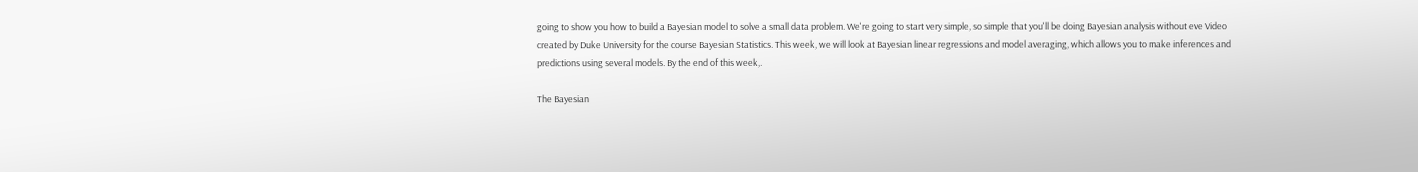going to show you how to build a Bayesian model to solve a small data problem. We're going to start very simple, so simple that you'll be doing Bayesian analysis without eve Video created by Duke University for the course Bayesian Statistics. This week, we will look at Bayesian linear regressions and model averaging, which allows you to make inferences and predictions using several models. By the end of this week,.

The Bayesian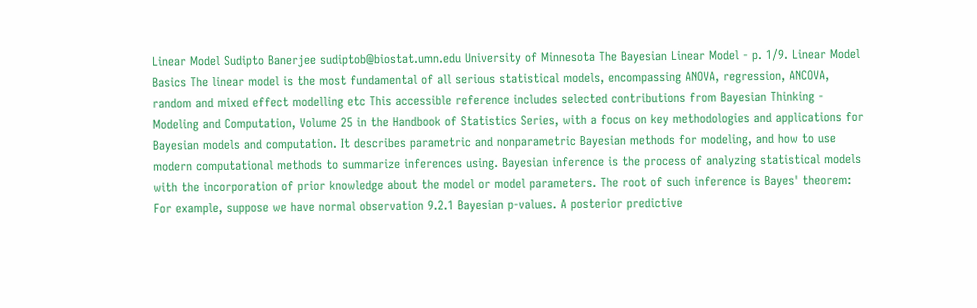Linear Model Sudipto Banerjee sudiptob@biostat.umn.edu University of Minnesota The Bayesian Linear Model - p. 1/9. Linear Model Basics The linear model is the most fundamental of all serious statistical models, encompassing ANOVA, regression, ANCOVA, random and mixed effect modelling etc This accessible reference includes selected contributions from Bayesian Thinking - Modeling and Computation, Volume 25 in the Handbook of Statistics Series, with a focus on key methodologies and applications for Bayesian models and computation. It describes parametric and nonparametric Bayesian methods for modeling, and how to use modern computational methods to summarize inferences using. Bayesian inference is the process of analyzing statistical models with the incorporation of prior knowledge about the model or model parameters. The root of such inference is Bayes' theorem: For example, suppose we have normal observation 9.2.1 Bayesian p-values. A posterior predictive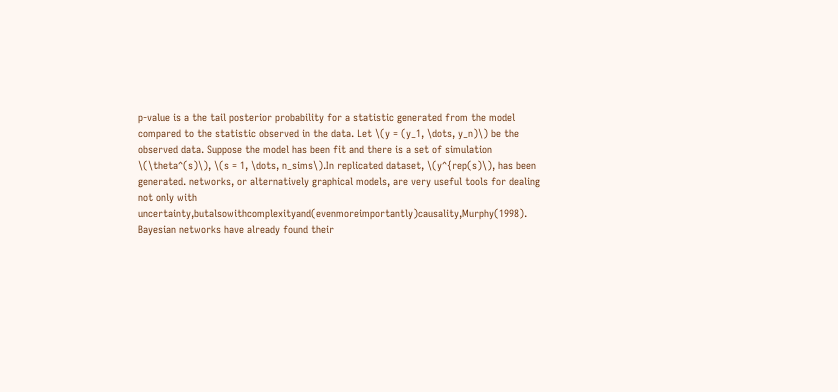p-value is a the tail posterior probability for a statistic generated from the model compared to the statistic observed in the data. Let \(y = (y_1, \dots, y_n)\) be the observed data. Suppose the model has been fit and there is a set of simulation \(\theta^(s)\), \(s = 1, \dots, n_sims\).In replicated dataset, \(y^{rep(s)\), has been generated. networks, or alternatively graphical models, are very useful tools for dealing not only with uncertainty,butalsowithcomplexityand(evenmoreimportantly)causality,Murphy(1998). Bayesian networks have already found their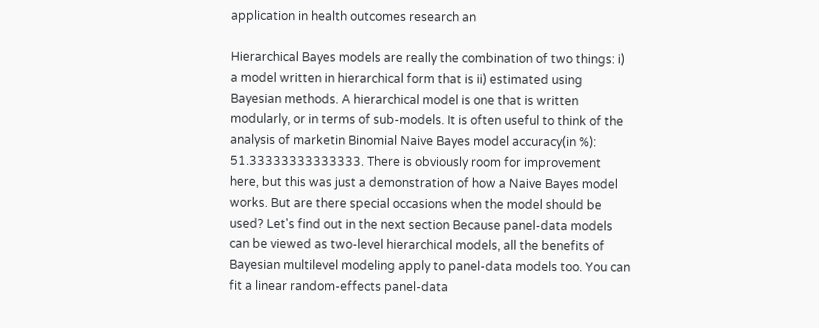application in health outcomes research an

Hierarchical Bayes models are really the combination of two things: i) a model written in hierarchical form that is ii) estimated using Bayesian methods. A hierarchical model is one that is written modularly, or in terms of sub-models. It is often useful to think of the analysis of marketin Binomial Naive Bayes model accuracy(in %): 51.33333333333333. There is obviously room for improvement here, but this was just a demonstration of how a Naive Bayes model works. But are there special occasions when the model should be used? Let's find out in the next section Because panel-data models can be viewed as two-level hierarchical models, all the benefits of Bayesian multilevel modeling apply to panel-data models too. You can fit a linear random-effects panel-data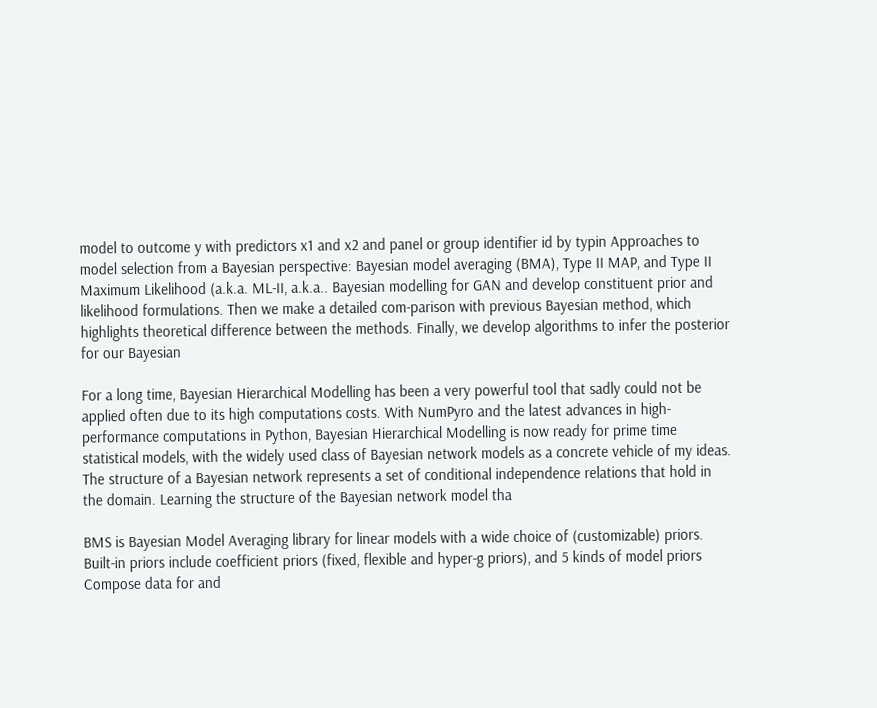model to outcome y with predictors x1 and x2 and panel or group identifier id by typin Approaches to model selection from a Bayesian perspective: Bayesian model averaging (BMA), Type II MAP, and Type II Maximum Likelihood (a.k.a. ML-II, a.k.a.. Bayesian modelling for GAN and develop constituent prior and likelihood formulations. Then we make a detailed com-parison with previous Bayesian method, which highlights theoretical difference between the methods. Finally, we develop algorithms to infer the posterior for our Bayesian

For a long time, Bayesian Hierarchical Modelling has been a very powerful tool that sadly could not be applied often due to its high computations costs. With NumPyro and the latest advances in high-performance computations in Python, Bayesian Hierarchical Modelling is now ready for prime time statistical models, with the widely used class of Bayesian network models as a concrete vehicle of my ideas. The structure of a Bayesian network represents a set of conditional independence relations that hold in the domain. Learning the structure of the Bayesian network model tha

BMS is Bayesian Model Averaging library for linear models with a wide choice of (customizable) priors. Built-in priors include coefficient priors (fixed, flexible and hyper-g priors), and 5 kinds of model priors Compose data for and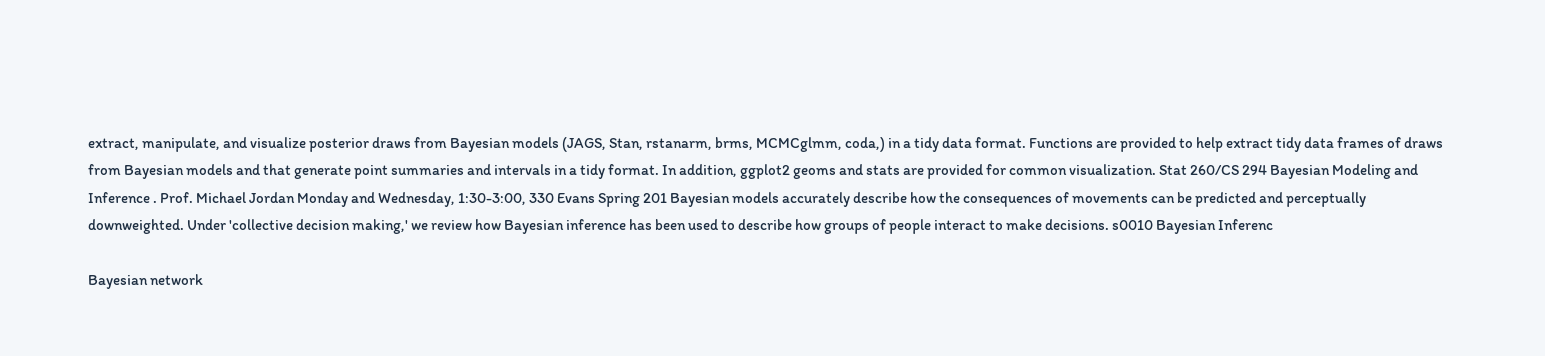extract, manipulate, and visualize posterior draws from Bayesian models (JAGS, Stan, rstanarm, brms, MCMCglmm, coda,) in a tidy data format. Functions are provided to help extract tidy data frames of draws from Bayesian models and that generate point summaries and intervals in a tidy format. In addition, ggplot2 geoms and stats are provided for common visualization. Stat 260/CS 294 Bayesian Modeling and Inference . Prof. Michael Jordan Monday and Wednesday, 1:30-3:00, 330 Evans Spring 201 Bayesian models accurately describe how the consequences of movements can be predicted and perceptually downweighted. Under 'collective decision making,' we review how Bayesian inference has been used to describe how groups of people interact to make decisions. s0010 Bayesian Inferenc

Bayesian network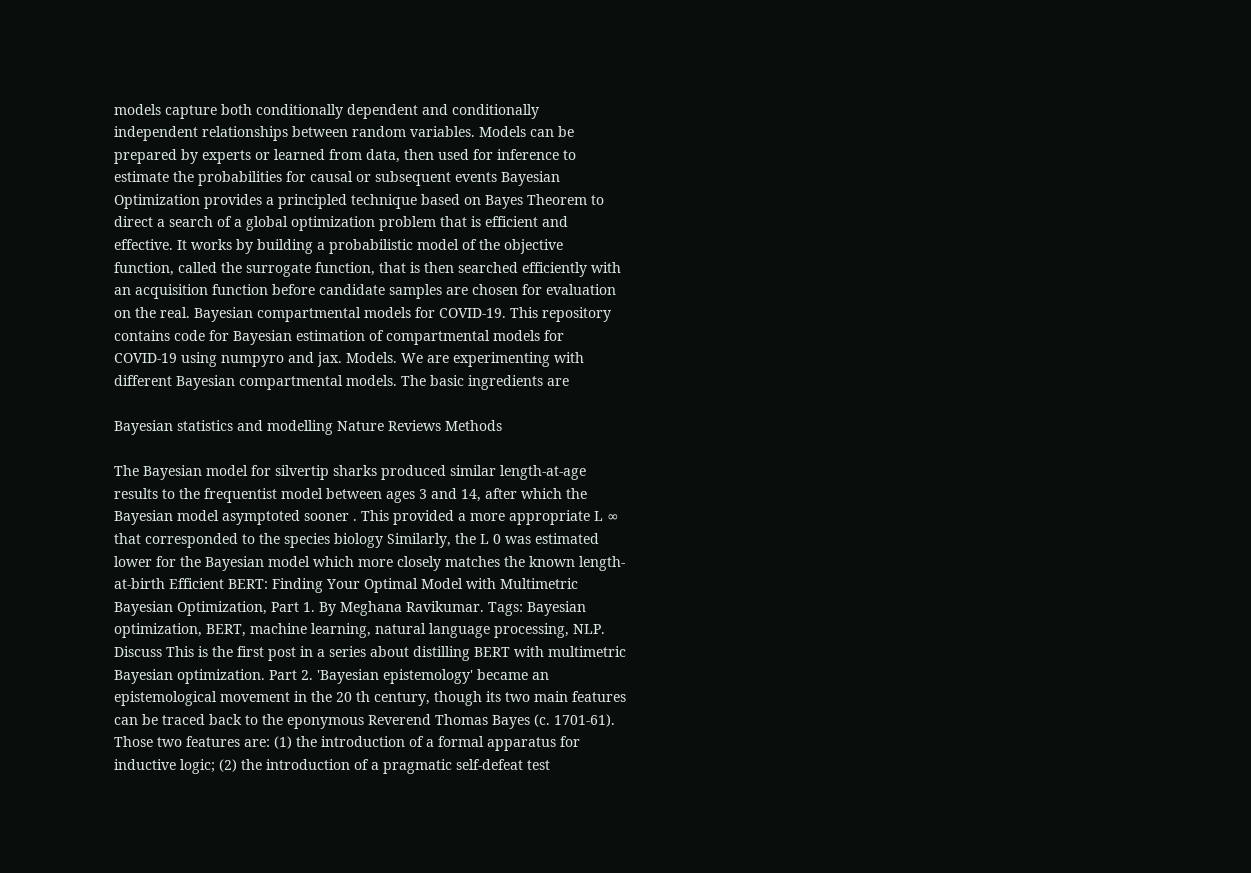models capture both conditionally dependent and conditionally independent relationships between random variables. Models can be prepared by experts or learned from data, then used for inference to estimate the probabilities for causal or subsequent events Bayesian Optimization provides a principled technique based on Bayes Theorem to direct a search of a global optimization problem that is efficient and effective. It works by building a probabilistic model of the objective function, called the surrogate function, that is then searched efficiently with an acquisition function before candidate samples are chosen for evaluation on the real. Bayesian compartmental models for COVID-19. This repository contains code for Bayesian estimation of compartmental models for COVID-19 using numpyro and jax. Models. We are experimenting with different Bayesian compartmental models. The basic ingredients are

Bayesian statistics and modelling Nature Reviews Methods

The Bayesian model for silvertip sharks produced similar length-at-age results to the frequentist model between ages 3 and 14, after which the Bayesian model asymptoted sooner . This provided a more appropriate L ∞ that corresponded to the species biology Similarly, the L 0 was estimated lower for the Bayesian model which more closely matches the known length-at-birth Efficient BERT: Finding Your Optimal Model with Multimetric Bayesian Optimization, Part 1. By Meghana Ravikumar. Tags: Bayesian optimization, BERT, machine learning, natural language processing, NLP. Discuss This is the first post in a series about distilling BERT with multimetric Bayesian optimization. Part 2. 'Bayesian epistemology' became an epistemological movement in the 20 th century, though its two main features can be traced back to the eponymous Reverend Thomas Bayes (c. 1701-61). Those two features are: (1) the introduction of a formal apparatus for inductive logic; (2) the introduction of a pragmatic self-defeat test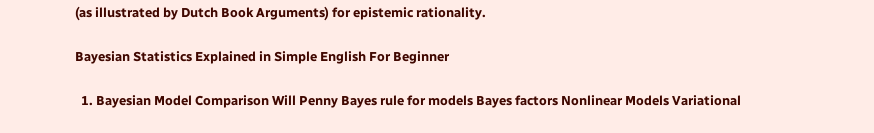(as illustrated by Dutch Book Arguments) for epistemic rationality.

Bayesian Statistics Explained in Simple English For Beginner

  1. Bayesian Model Comparison Will Penny Bayes rule for models Bayes factors Nonlinear Models Variational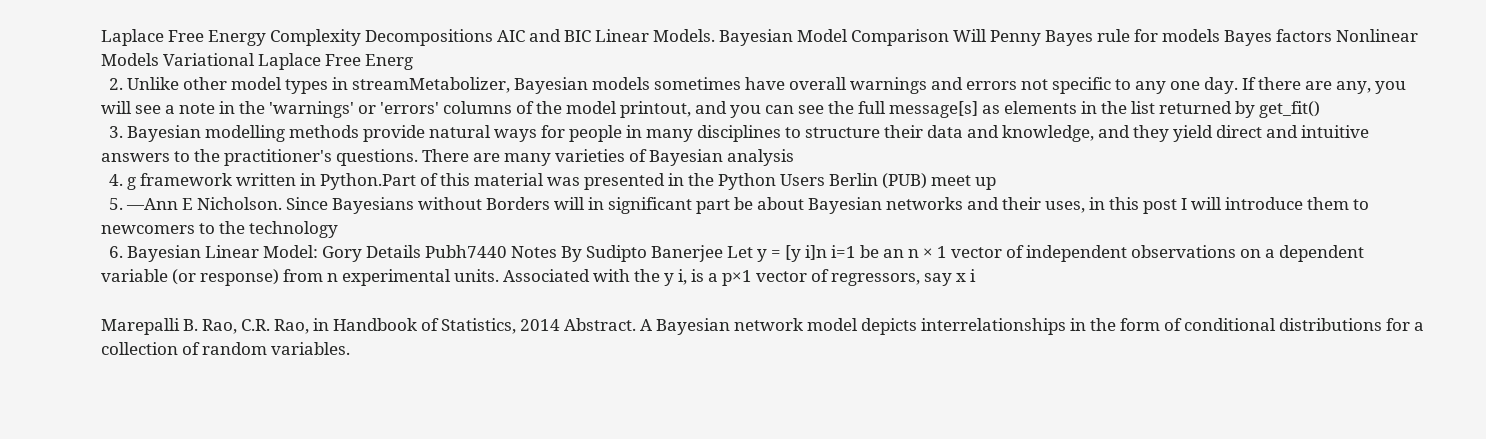Laplace Free Energy Complexity Decompositions AIC and BIC Linear Models. Bayesian Model Comparison Will Penny Bayes rule for models Bayes factors Nonlinear Models Variational Laplace Free Energ
  2. Unlike other model types in streamMetabolizer, Bayesian models sometimes have overall warnings and errors not specific to any one day. If there are any, you will see a note in the 'warnings' or 'errors' columns of the model printout, and you can see the full message[s] as elements in the list returned by get_fit()
  3. Bayesian modelling methods provide natural ways for people in many disciplines to structure their data and knowledge, and they yield direct and intuitive answers to the practitioner's questions. There are many varieties of Bayesian analysis
  4. g framework written in Python.Part of this material was presented in the Python Users Berlin (PUB) meet up
  5. —Ann E Nicholson. Since Bayesians without Borders will in significant part be about Bayesian networks and their uses, in this post I will introduce them to newcomers to the technology
  6. Bayesian Linear Model: Gory Details Pubh7440 Notes By Sudipto Banerjee Let y = [y i]n i=1 be an n × 1 vector of independent observations on a dependent variable (or response) from n experimental units. Associated with the y i, is a p×1 vector of regressors, say x i

Marepalli B. Rao, C.R. Rao, in Handbook of Statistics, 2014 Abstract. A Bayesian network model depicts interrelationships in the form of conditional distributions for a collection of random variables.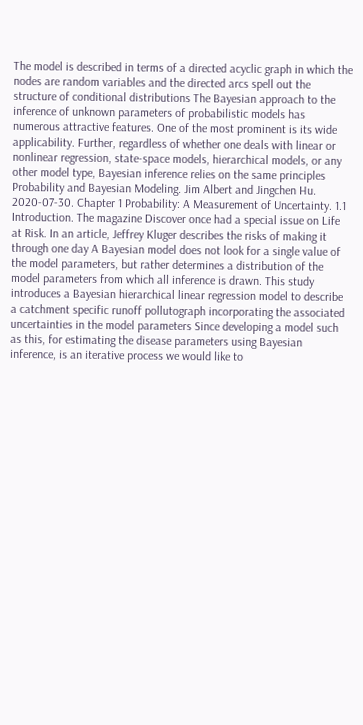The model is described in terms of a directed acyclic graph in which the nodes are random variables and the directed arcs spell out the structure of conditional distributions The Bayesian approach to the inference of unknown parameters of probabilistic models has numerous attractive features. One of the most prominent is its wide applicability. Further, regardless of whether one deals with linear or nonlinear regression, state-space models, hierarchical models, or any other model type, Bayesian inference relies on the same principles Probability and Bayesian Modeling. Jim Albert and Jingchen Hu. 2020-07-30. Chapter 1 Probability: A Measurement of Uncertainty. 1.1 Introduction. The magazine Discover once had a special issue on Life at Risk. In an article, Jeffrey Kluger describes the risks of making it through one day A Bayesian model does not look for a single value of the model parameters, but rather determines a distribution of the model parameters from which all inference is drawn. This study introduces a Bayesian hierarchical linear regression model to describe a catchment specific runoff pollutograph incorporating the associated uncertainties in the model parameters Since developing a model such as this, for estimating the disease parameters using Bayesian inference, is an iterative process we would like to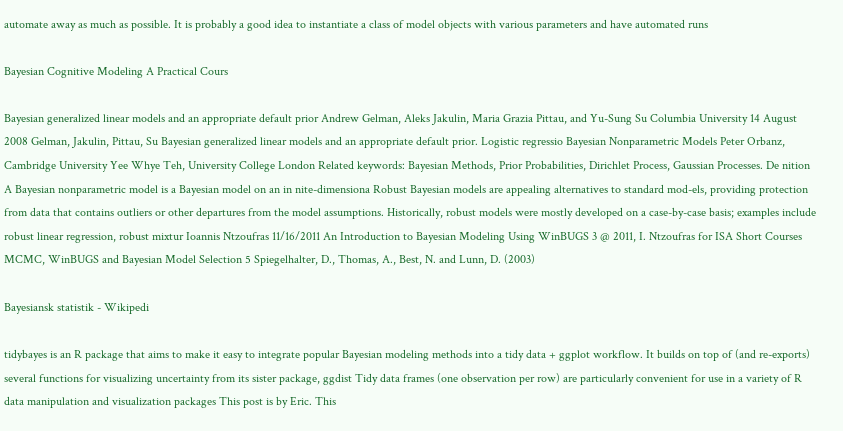automate away as much as possible. It is probably a good idea to instantiate a class of model objects with various parameters and have automated runs

Bayesian Cognitive Modeling A Practical Cours

Bayesian generalized linear models and an appropriate default prior Andrew Gelman, Aleks Jakulin, Maria Grazia Pittau, and Yu-Sung Su Columbia University 14 August 2008 Gelman, Jakulin, Pittau, Su Bayesian generalized linear models and an appropriate default prior. Logistic regressio Bayesian Nonparametric Models Peter Orbanz, Cambridge University Yee Whye Teh, University College London Related keywords: Bayesian Methods, Prior Probabilities, Dirichlet Process, Gaussian Processes. De nition A Bayesian nonparametric model is a Bayesian model on an in nite-dimensiona Robust Bayesian models are appealing alternatives to standard mod-els, providing protection from data that contains outliers or other departures from the model assumptions. Historically, robust models were mostly developed on a case-by-case basis; examples include robust linear regression, robust mixtur Ioannis Ntzoufras 11/16/2011 An Introduction to Bayesian Modeling Using WinBUGS 3 @ 2011, I. Ntzoufras for ISA Short Courses MCMC, WinBUGS and Bayesian Model Selection 5 Spiegelhalter, D., Thomas, A., Best, N. and Lunn, D. (2003)

Bayesiansk statistik - Wikipedi

tidybayes is an R package that aims to make it easy to integrate popular Bayesian modeling methods into a tidy data + ggplot workflow. It builds on top of (and re-exports) several functions for visualizing uncertainty from its sister package, ggdist Tidy data frames (one observation per row) are particularly convenient for use in a variety of R data manipulation and visualization packages This post is by Eric. This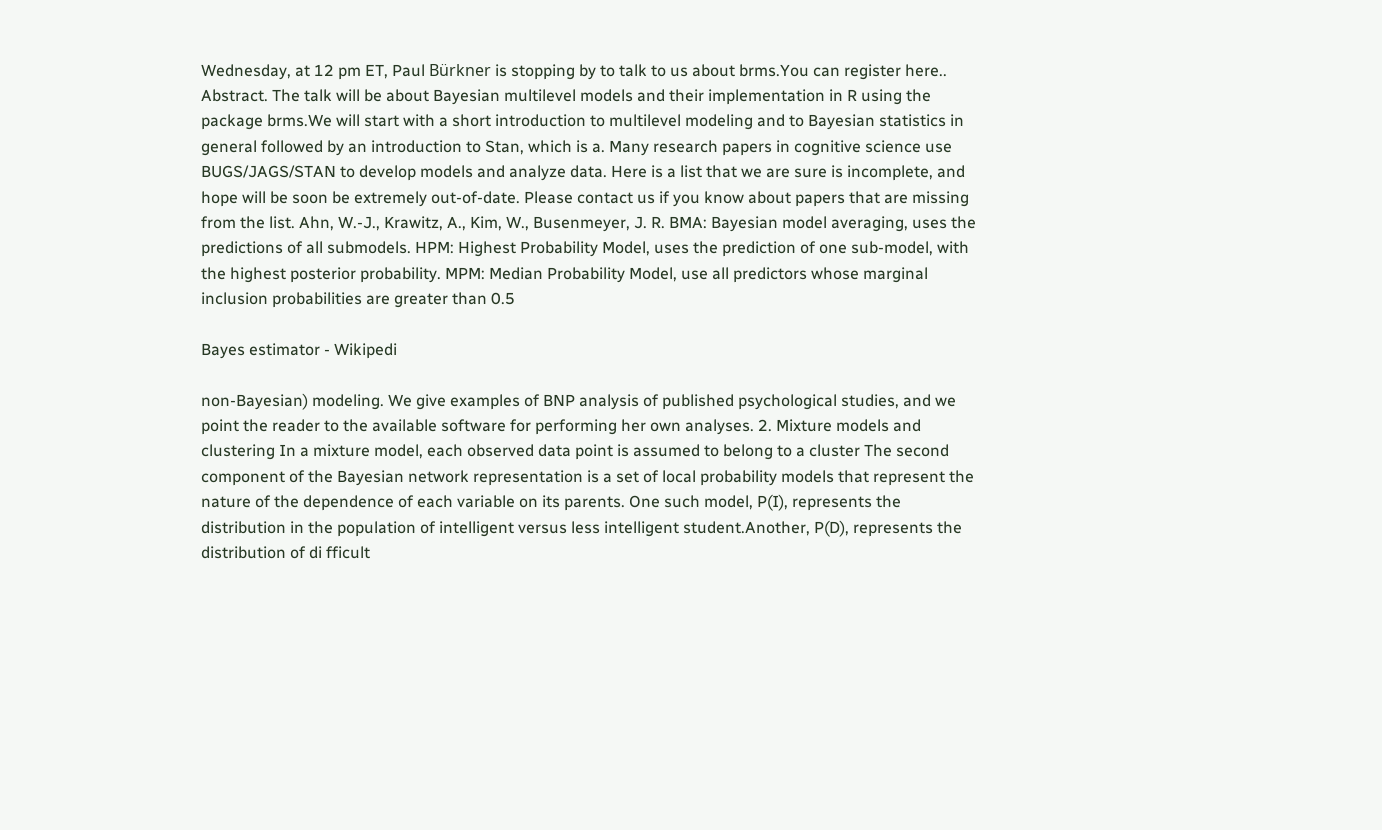Wednesday, at 12 pm ET, Paul Bürkner is stopping by to talk to us about brms.You can register here.. Abstract. The talk will be about Bayesian multilevel models and their implementation in R using the package brms.We will start with a short introduction to multilevel modeling and to Bayesian statistics in general followed by an introduction to Stan, which is a. Many research papers in cognitive science use BUGS/JAGS/STAN to develop models and analyze data. Here is a list that we are sure is incomplete, and hope will be soon be extremely out-of-date. Please contact us if you know about papers that are missing from the list. Ahn, W.-J., Krawitz, A., Kim, W., Busenmeyer, J. R. BMA: Bayesian model averaging, uses the predictions of all submodels. HPM: Highest Probability Model, uses the prediction of one sub-model, with the highest posterior probability. MPM: Median Probability Model, use all predictors whose marginal inclusion probabilities are greater than 0.5

Bayes estimator - Wikipedi

non-Bayesian) modeling. We give examples of BNP analysis of published psychological studies, and we point the reader to the available software for performing her own analyses. 2. Mixture models and clustering In a mixture model, each observed data point is assumed to belong to a cluster The second component of the Bayesian network representation is a set of local probability models that represent the nature of the dependence of each variable on its parents. One such model, P(I), represents the distribution in the population of intelligent versus less intelligent student.Another, P(D), represents the distribution of di fficult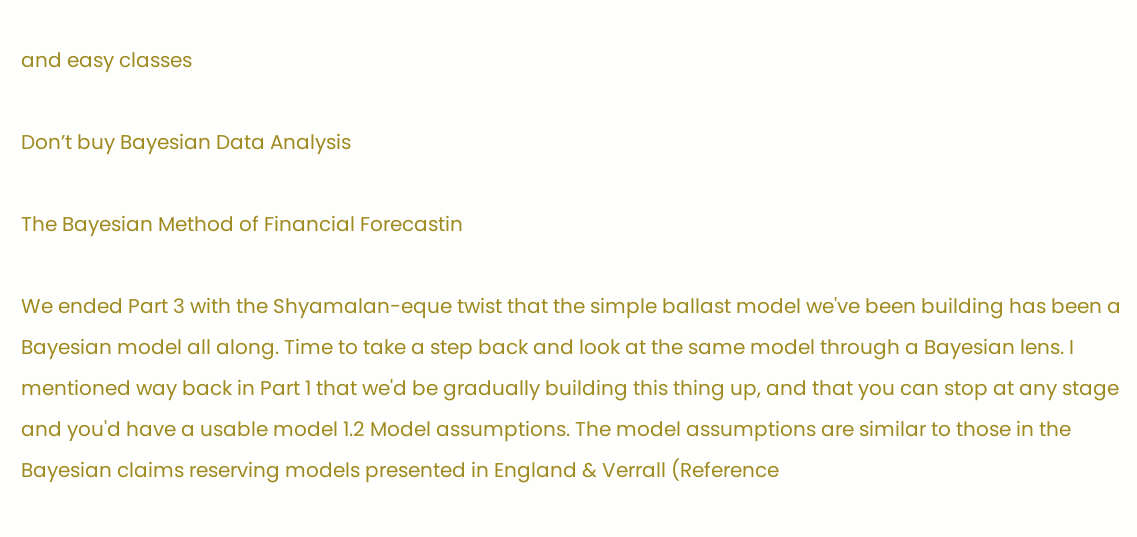and easy classes

Don’t buy Bayesian Data Analysis

The Bayesian Method of Financial Forecastin

We ended Part 3 with the Shyamalan-eque twist that the simple ballast model we've been building has been a Bayesian model all along. Time to take a step back and look at the same model through a Bayesian lens. I mentioned way back in Part 1 that we'd be gradually building this thing up, and that you can stop at any stage and you'd have a usable model 1.2 Model assumptions. The model assumptions are similar to those in the Bayesian claims reserving models presented in England & Verrall (Reference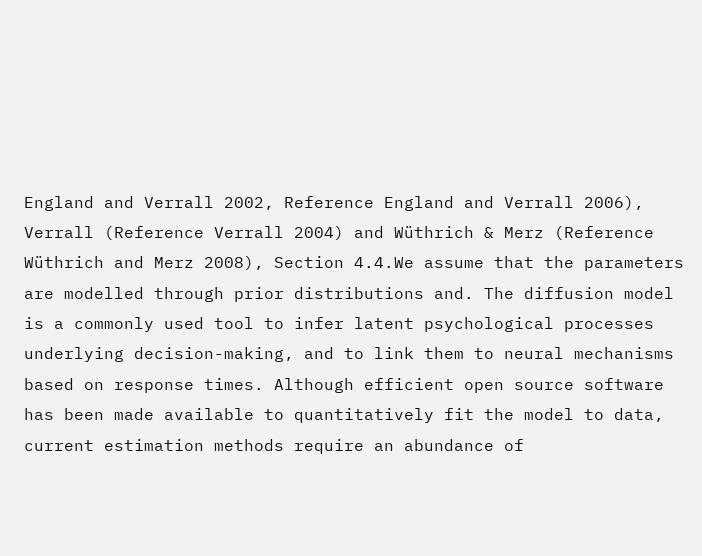England and Verrall 2002, Reference England and Verrall 2006), Verrall (Reference Verrall 2004) and Wüthrich & Merz (Reference Wüthrich and Merz 2008), Section 4.4.We assume that the parameters are modelled through prior distributions and. The diffusion model is a commonly used tool to infer latent psychological processes underlying decision-making, and to link them to neural mechanisms based on response times. Although efficient open source software has been made available to quantitatively fit the model to data, current estimation methods require an abundance of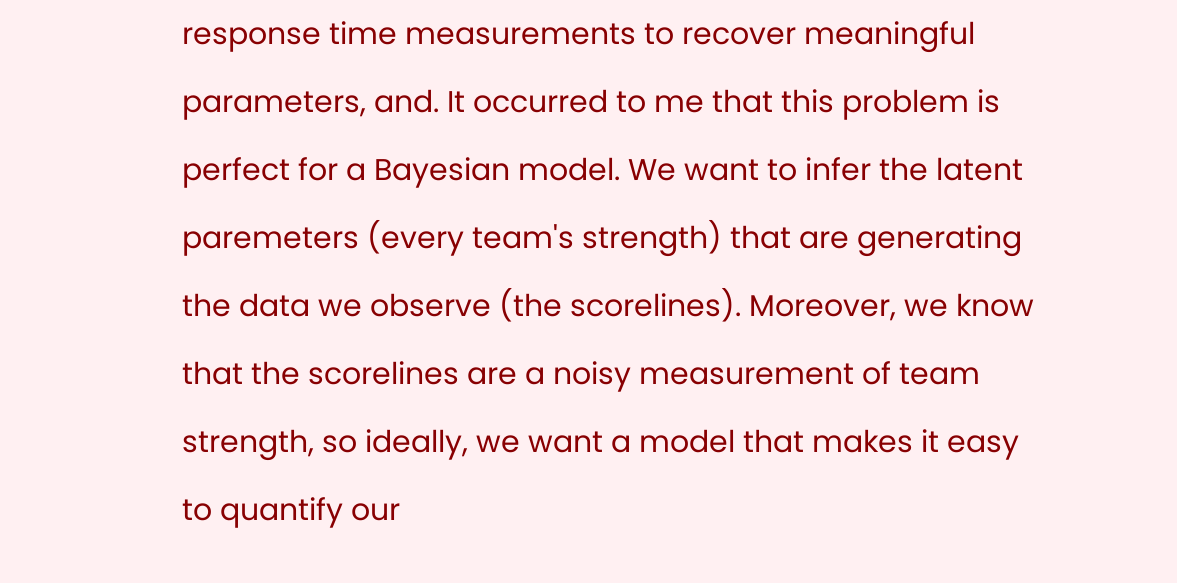response time measurements to recover meaningful parameters, and. It occurred to me that this problem is perfect for a Bayesian model. We want to infer the latent paremeters (every team's strength) that are generating the data we observe (the scorelines). Moreover, we know that the scorelines are a noisy measurement of team strength, so ideally, we want a model that makes it easy to quantify our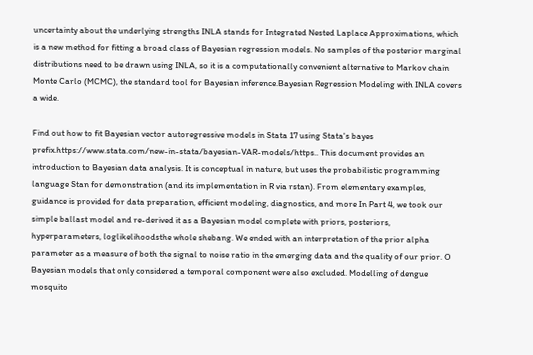uncertainty about the underlying strengths INLA stands for Integrated Nested Laplace Approximations, which is a new method for fitting a broad class of Bayesian regression models. No samples of the posterior marginal distributions need to be drawn using INLA, so it is a computationally convenient alternative to Markov chain Monte Carlo (MCMC), the standard tool for Bayesian inference.Bayesian Regression Modeling with INLA covers a wide.

Find out how to fit Bayesian vector autoregressive models in Stata 17 using Stata's bayes prefix.https://www.stata.com/new-in-stata/bayesian-VAR-models/https.. This document provides an introduction to Bayesian data analysis. It is conceptual in nature, but uses the probabilistic programming language Stan for demonstration (and its implementation in R via rstan). From elementary examples, guidance is provided for data preparation, efficient modeling, diagnostics, and more In Part 4, we took our simple ballast model and re-derived it as a Bayesian model complete with priors, posteriors, hyperparameters, loglikelihoodsthe whole shebang. We ended with an interpretation of the prior alpha parameter as a measure of both the signal to noise ratio in the emerging data and the quality of our prior. O Bayesian models that only considered a temporal component were also excluded. Modelling of dengue mosquito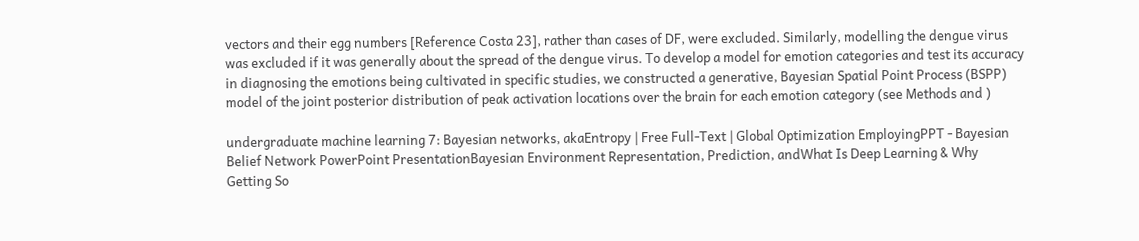vectors and their egg numbers [Reference Costa 23], rather than cases of DF, were excluded. Similarly, modelling the dengue virus was excluded if it was generally about the spread of the dengue virus. To develop a model for emotion categories and test its accuracy in diagnosing the emotions being cultivated in specific studies, we constructed a generative, Bayesian Spatial Point Process (BSPP) model of the joint posterior distribution of peak activation locations over the brain for each emotion category (see Methods and )

undergraduate machine learning 7: Bayesian networks, akaEntropy | Free Full-Text | Global Optimization EmployingPPT - Bayesian Belief Network PowerPoint PresentationBayesian Environment Representation, Prediction, andWhat Is Deep Learning & Why Getting So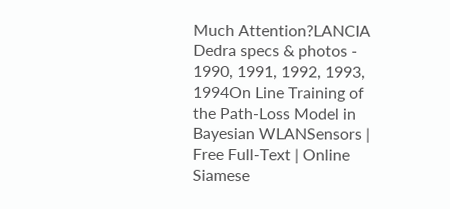Much Attention?LANCIA Dedra specs & photos - 1990, 1991, 1992, 1993, 1994On Line Training of the Path-Loss Model in Bayesian WLANSensors | Free Full-Text | Online Siamese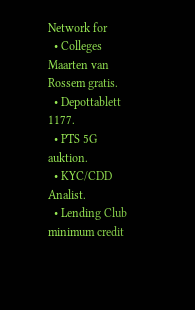Network for
  • Colleges Maarten van Rossem gratis.
  • Depottablett 1177.
  • PTS 5G auktion.
  • KYC/CDD Analist.
  • Lending Club minimum credit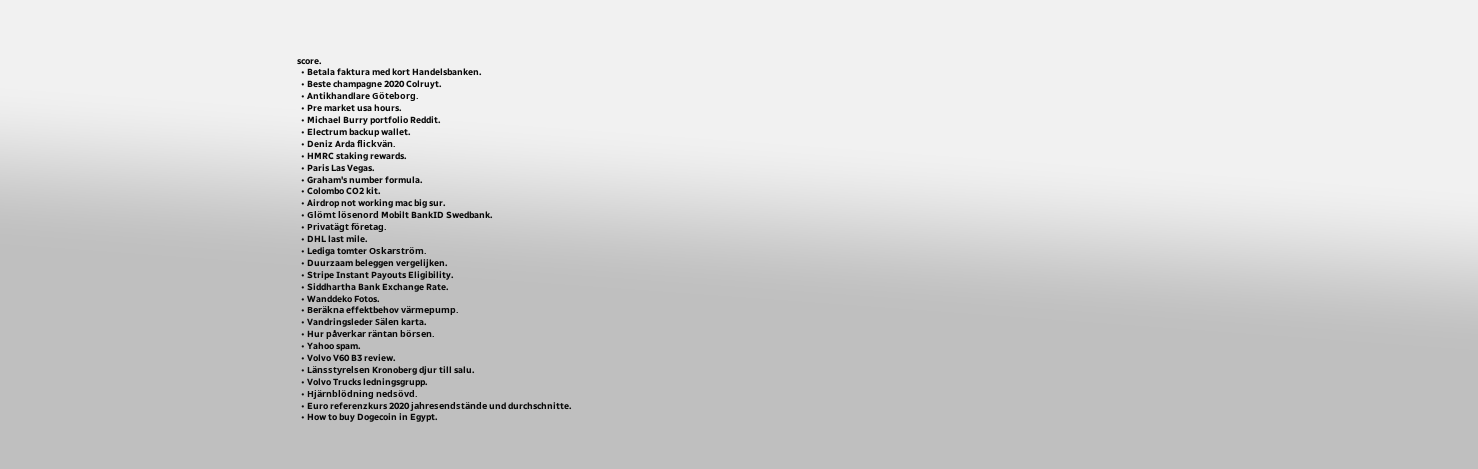score.
  • Betala faktura med kort Handelsbanken.
  • Beste champagne 2020 Colruyt.
  • Antikhandlare Göteborg.
  • Pre market usa hours.
  • Michael Burry portfolio Reddit.
  • Electrum backup wallet.
  • Deniz Arda flickvän.
  • HMRC staking rewards.
  • Paris Las Vegas.
  • Graham's number formula.
  • Colombo CO2 kit.
  • Airdrop not working mac big sur.
  • Glömt lösenord Mobilt BankID Swedbank.
  • Privatägt företag.
  • DHL last mile.
  • Lediga tomter Oskarström.
  • Duurzaam beleggen vergelijken.
  • Stripe Instant Payouts Eligibility.
  • Siddhartha Bank Exchange Rate.
  • Wanddeko Fotos.
  • Beräkna effektbehov värmepump.
  • Vandringsleder Sälen karta.
  • Hur påverkar räntan börsen.
  • Yahoo spam.
  • Volvo V60 B3 review.
  • Länsstyrelsen Kronoberg djur till salu.
  • Volvo Trucks ledningsgrupp.
  • Hjärnblödning nedsövd.
  • Euro referenzkurs 2020 jahresendstände und durchschnitte.
  • How to buy Dogecoin in Egypt.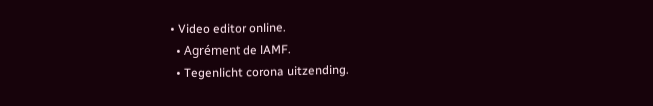• Video editor online.
  • Agrément de lAMF.
  • Tegenlicht corona uitzending.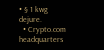• § 1 kwg dejure.
  • Crypto.com headquarters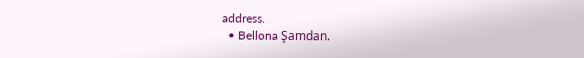address.
  • Bellona Şamdan.